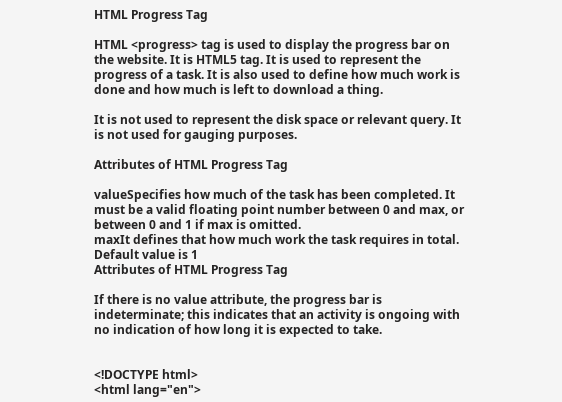HTML Progress Tag

HTML <progress> tag is used to display the progress bar on the website. It is HTML5 tag. It is used to represent the progress of a task. It is also used to define how much work is done and how much is left to download a thing.

It is not used to represent the disk space or relevant query. It is not used for gauging purposes.

Attributes of HTML Progress Tag

valueSpecifies how much of the task has been completed. It must be a valid floating point number between 0 and max, or between 0 and 1 if max is omitted.
maxIt defines that how much work the task requires in total. Default value is 1
Attributes of HTML Progress Tag

If there is no value attribute, the progress bar is indeterminate; this indicates that an activity is ongoing with no indication of how long it is expected to take.


<!DOCTYPE html>
<html lang="en">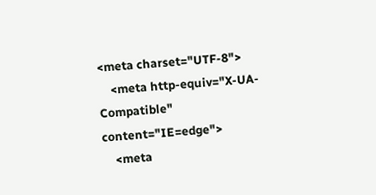<meta charset="UTF-8">
    <meta http-equiv="X-UA-Compatible" content="IE=edge">
    <meta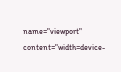name="viewport" content="width=device-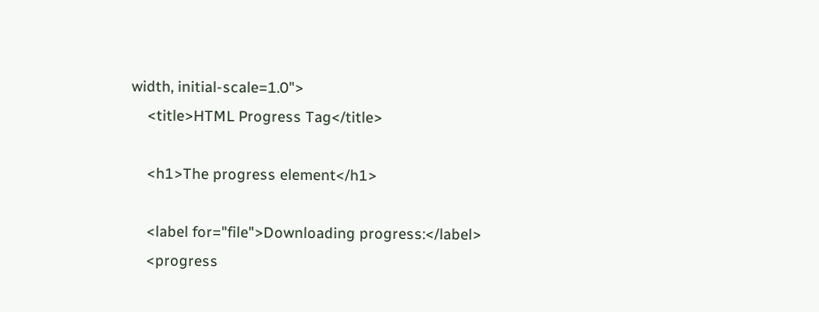width, initial-scale=1.0">
    <title>HTML Progress Tag</title>

    <h1>The progress element</h1>

    <label for="file">Downloading progress:</label>
    <progress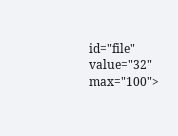id="file" value="32" max="100">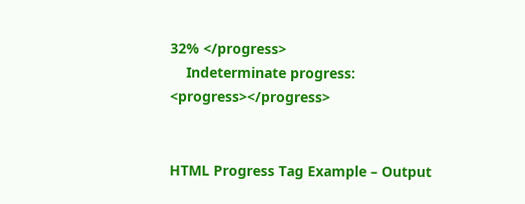32% </progress>
    Indeterminate progress: <progress></progress>


HTML Progress Tag Example – Output